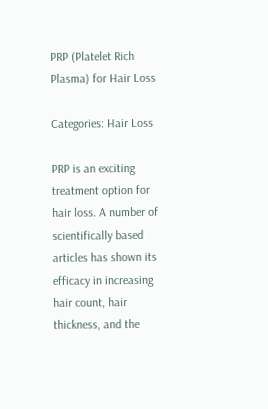PRP (Platelet Rich Plasma) for Hair Loss

Categories: Hair Loss

PRP is an exciting treatment option for hair loss. A number of scientifically based articles has shown its efficacy in increasing hair count, hair thickness, and the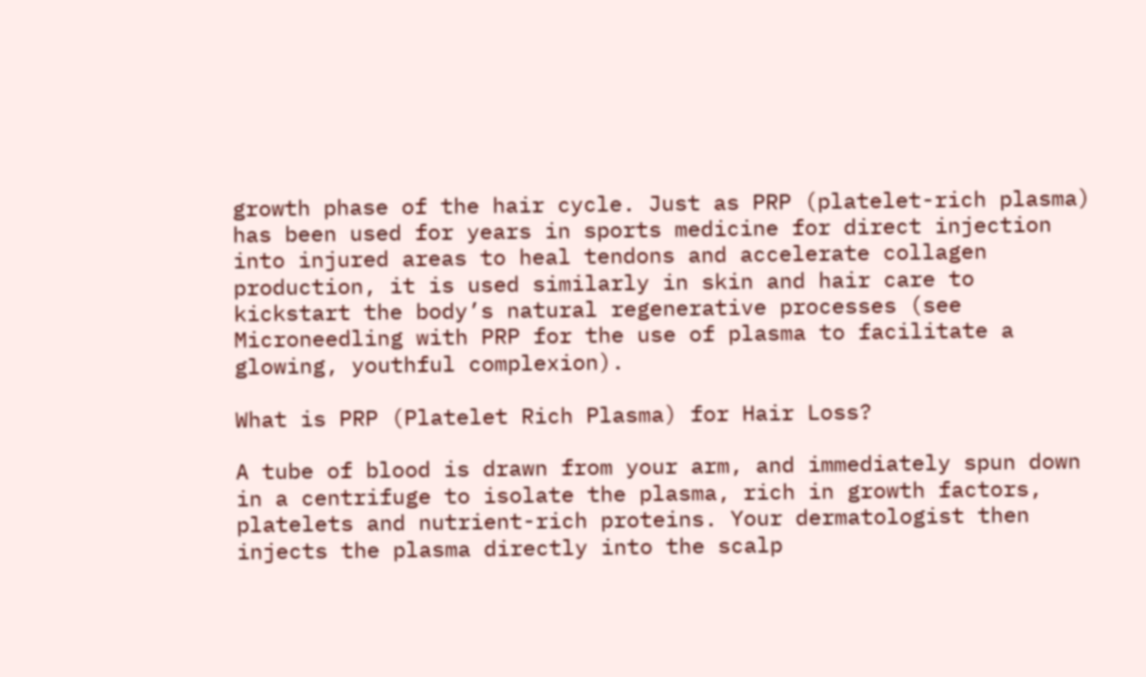growth phase of the hair cycle. Just as PRP (platelet-rich plasma) has been used for years in sports medicine for direct injection into injured areas to heal tendons and accelerate collagen production, it is used similarly in skin and hair care to kickstart the body’s natural regenerative processes (see Microneedling with PRP for the use of plasma to facilitate a glowing, youthful complexion).

What is PRP (Platelet Rich Plasma) for Hair Loss?

A tube of blood is drawn from your arm, and immediately spun down in a centrifuge to isolate the plasma, rich in growth factors, platelets and nutrient-rich proteins. Your dermatologist then injects the plasma directly into the scalp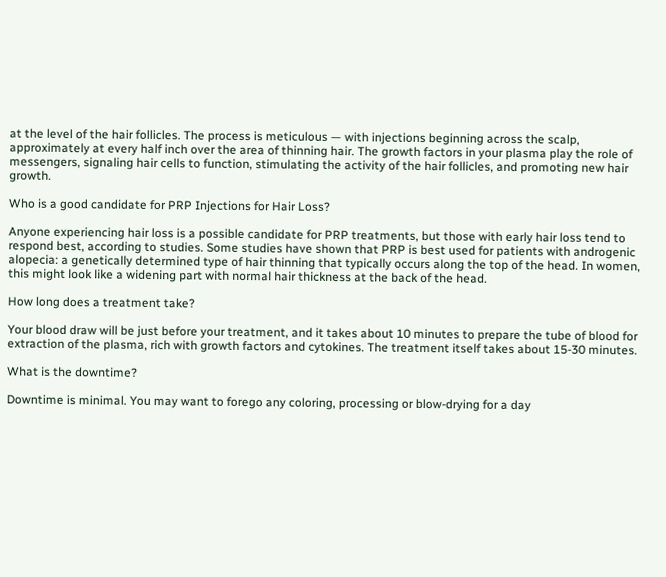at the level of the hair follicles. The process is meticulous — with injections beginning across the scalp, approximately at every half inch over the area of thinning hair. The growth factors in your plasma play the role of messengers, signaling hair cells to function, stimulating the activity of the hair follicles, and promoting new hair growth.

Who is a good candidate for PRP Injections for Hair Loss?

Anyone experiencing hair loss is a possible candidate for PRP treatments, but those with early hair loss tend to respond best, according to studies. Some studies have shown that PRP is best used for patients with androgenic alopecia: a genetically determined type of hair thinning that typically occurs along the top of the head. In women, this might look like a widening part with normal hair thickness at the back of the head.

How long does a treatment take?

Your blood draw will be just before your treatment, and it takes about 10 minutes to prepare the tube of blood for extraction of the plasma, rich with growth factors and cytokines. The treatment itself takes about 15-30 minutes.

What is the downtime?

Downtime is minimal. You may want to forego any coloring, processing or blow-drying for a day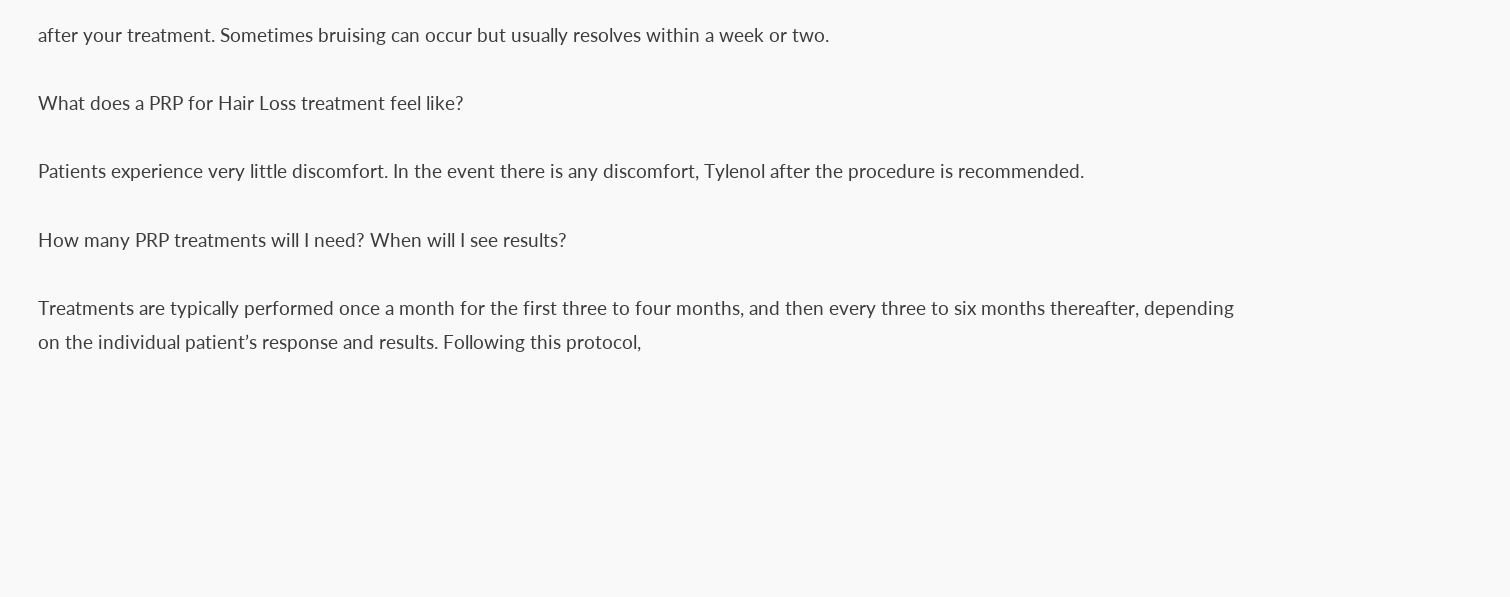after your treatment. Sometimes bruising can occur but usually resolves within a week or two.

What does a PRP for Hair Loss treatment feel like?

Patients experience very little discomfort. In the event there is any discomfort, Tylenol after the procedure is recommended.

How many PRP treatments will I need? When will I see results?

Treatments are typically performed once a month for the first three to four months, and then every three to six months thereafter, depending on the individual patient’s response and results. Following this protocol,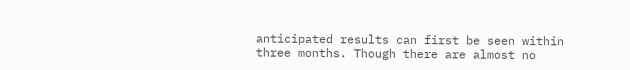anticipated results can first be seen within three months. Though there are almost no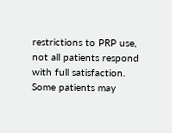restrictions to PRP use, not all patients respond with full satisfaction. Some patients may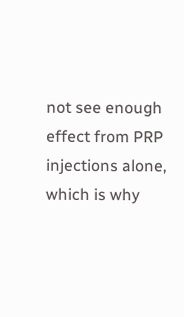not see enough effect from PRP injections alone, which is why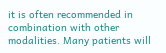it is often recommended in combination with other modalities. Many patients will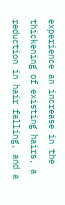experience an increase in the thickening of existing hairs, a reduction in hair falling, and a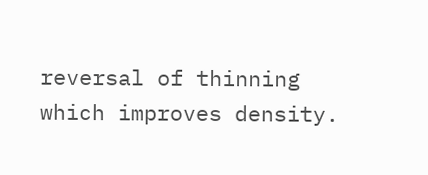reversal of thinning which improves density.